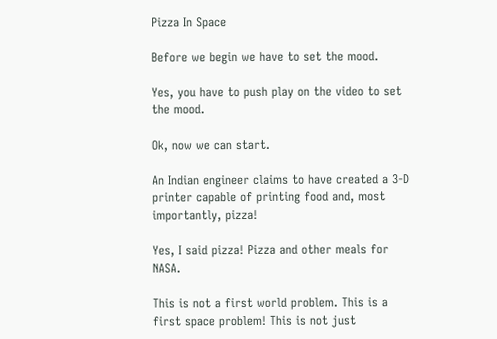Pizza In Space

Before we begin we have to set the mood.

Yes, you have to push play on the video to set the mood.

Ok, now we can start.

An Indian engineer claims to have created a 3-D printer capable of printing food and, most importantly, pizza!

Yes, I said pizza! Pizza and other meals for NASA.

This is not a first world problem. This is a first space problem! This is not just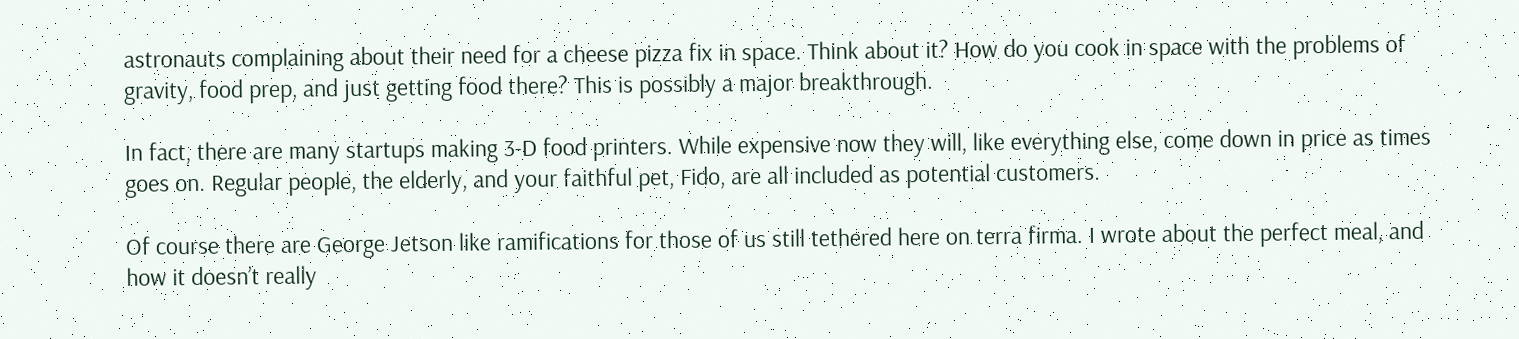astronauts complaining about their need for a cheese pizza fix in space. Think about it? How do you cook in space with the problems of gravity, food prep, and just getting food there? This is possibly a major breakthrough.

In fact, there are many startups making 3-D food printers. While expensive now they will, like everything else, come down in price as times goes on. Regular people, the elderly, and your faithful pet, Fido, are all included as potential customers.

Of course there are George Jetson like ramifications for those of us still tethered here on terra firma. I wrote about the perfect meal, and how it doesn’t really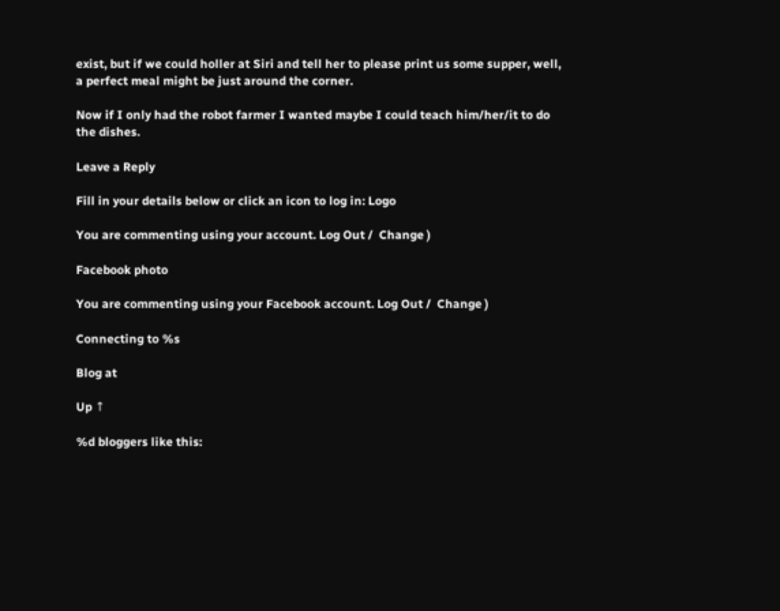exist, but if we could holler at Siri and tell her to please print us some supper, well, a perfect meal might be just around the corner.

Now if I only had the robot farmer I wanted maybe I could teach him/her/it to do the dishes.

Leave a Reply

Fill in your details below or click an icon to log in: Logo

You are commenting using your account. Log Out /  Change )

Facebook photo

You are commenting using your Facebook account. Log Out /  Change )

Connecting to %s

Blog at

Up ↑

%d bloggers like this: